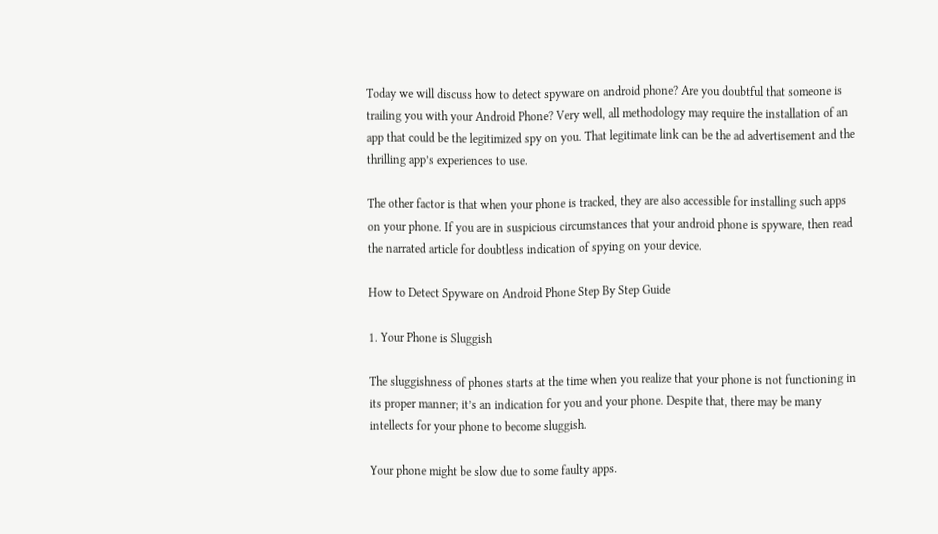Today we will discuss how to detect spyware on android phone? Are you doubtful that someone is trailing you with your Android Phone? Very well, all methodology may require the installation of an app that could be the legitimized spy on you. That legitimate link can be the ad advertisement and the thrilling app’s experiences to use.

The other factor is that when your phone is tracked, they are also accessible for installing such apps on your phone. If you are in suspicious circumstances that your android phone is spyware, then read the narrated article for doubtless indication of spying on your device.

How to Detect Spyware on Android Phone Step By Step Guide

1. Your Phone is Sluggish

The sluggishness of phones starts at the time when you realize that your phone is not functioning in its proper manner; it’s an indication for you and your phone. Despite that, there may be many intellects for your phone to become sluggish.

Your phone might be slow due to some faulty apps.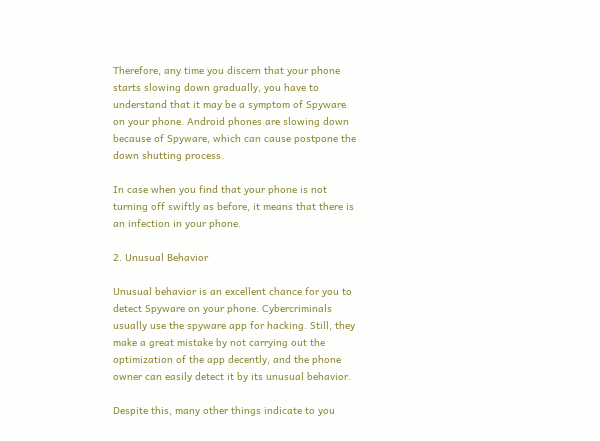Therefore, any time you discern that your phone starts slowing down gradually, you have to understand that it may be a symptom of Spyware on your phone. Android phones are slowing down because of Spyware, which can cause postpone the down shutting process.

In case when you find that your phone is not turning off swiftly as before, it means that there is an infection in your phone.

2. Unusual Behavior

Unusual behavior is an excellent chance for you to detect Spyware on your phone. Cybercriminals usually use the spyware app for hacking. Still, they make a great mistake by not carrying out the optimization of the app decently, and the phone owner can easily detect it by its unusual behavior.

Despite this, many other things indicate to you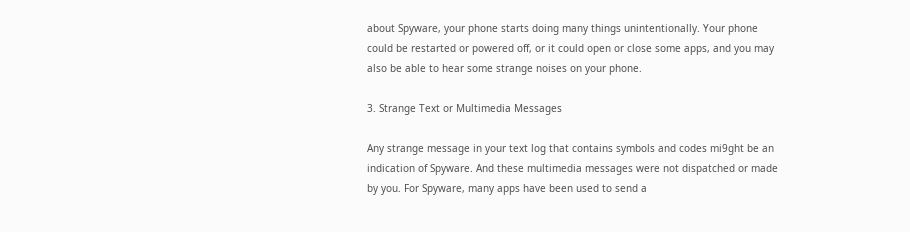about Spyware, your phone starts doing many things unintentionally. Your phone could be restarted or powered off, or it could open or close some apps, and you may also be able to hear some strange noises on your phone.

3. Strange Text or Multimedia Messages

Any strange message in your text log that contains symbols and codes mi9ght be an indication of Spyware. And these multimedia messages were not dispatched or made by you. For Spyware, many apps have been used to send a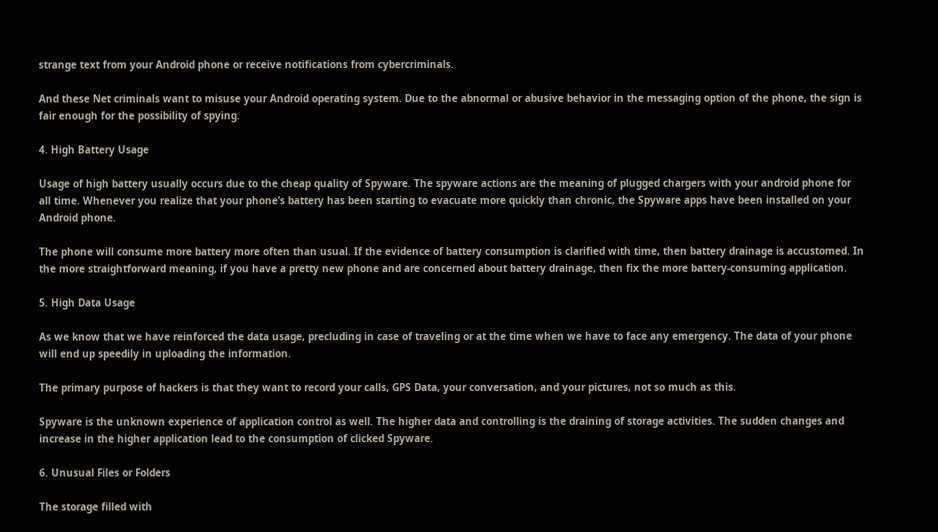strange text from your Android phone or receive notifications from cybercriminals.

And these Net criminals want to misuse your Android operating system. Due to the abnormal or abusive behavior in the messaging option of the phone, the sign is fair enough for the possibility of spying.

4. High Battery Usage

Usage of high battery usually occurs due to the cheap quality of Spyware. The spyware actions are the meaning of plugged chargers with your android phone for all time. Whenever you realize that your phone’s battery has been starting to evacuate more quickly than chronic, the Spyware apps have been installed on your Android phone.

The phone will consume more battery more often than usual. If the evidence of battery consumption is clarified with time, then battery drainage is accustomed. In the more straightforward meaning, if you have a pretty new phone and are concerned about battery drainage, then fix the more battery-consuming application.

5. High Data Usage

As we know that we have reinforced the data usage, precluding in case of traveling or at the time when we have to face any emergency. The data of your phone will end up speedily in uploading the information.

The primary purpose of hackers is that they want to record your calls, GPS Data, your conversation, and your pictures, not so much as this.

Spyware is the unknown experience of application control as well. The higher data and controlling is the draining of storage activities. The sudden changes and increase in the higher application lead to the consumption of clicked Spyware.

6. Unusual Files or Folders

The storage filled with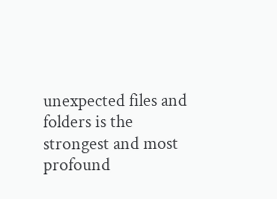unexpected files and folders is the strongest and most profound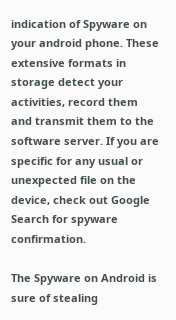indication of Spyware on your android phone. These extensive formats in storage detect your activities, record them and transmit them to the software server. If you are specific for any usual or unexpected file on the device, check out Google Search for spyware confirmation.

The Spyware on Android is sure of stealing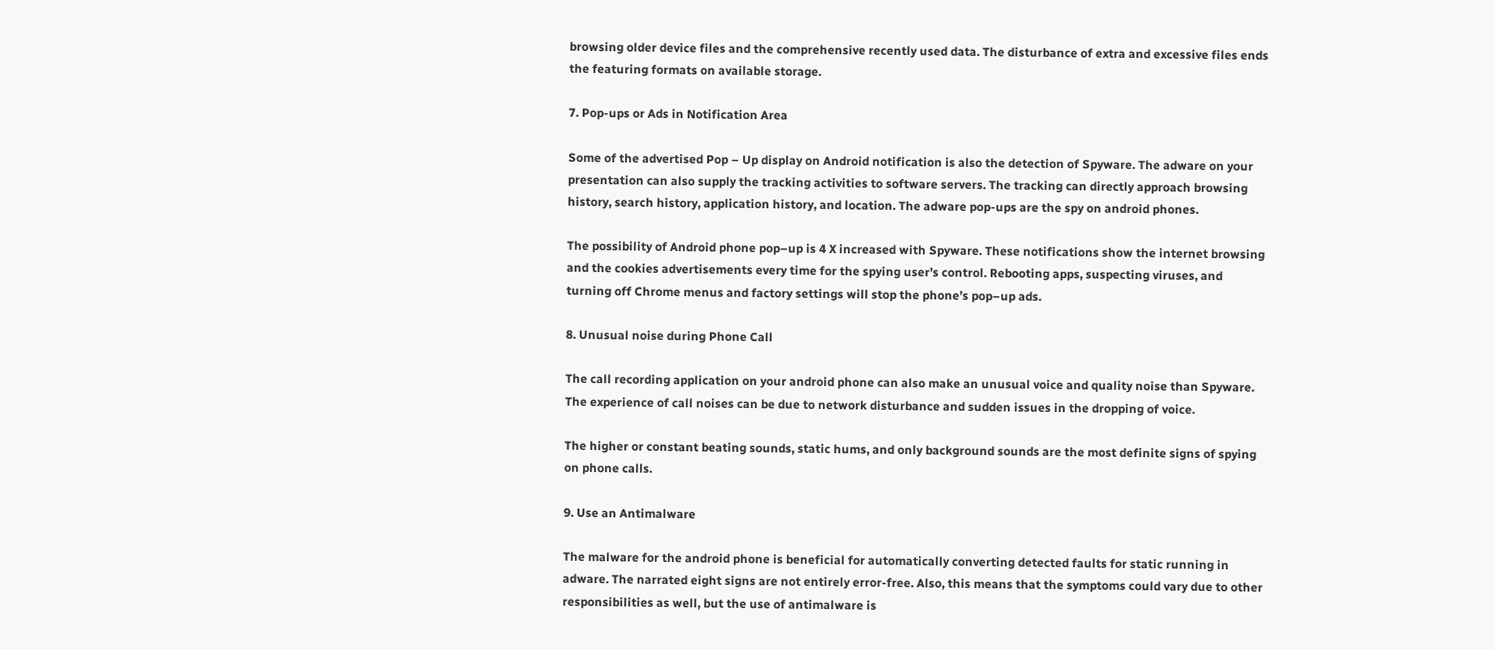browsing older device files and the comprehensive recently used data. The disturbance of extra and excessive files ends the featuring formats on available storage.

7. Pop-ups or Ads in Notification Area

Some of the advertised Pop – Up display on Android notification is also the detection of Spyware. The adware on your presentation can also supply the tracking activities to software servers. The tracking can directly approach browsing history, search history, application history, and location. The adware pop-ups are the spy on android phones.

The possibility of Android phone pop–up is 4 X increased with Spyware. These notifications show the internet browsing and the cookies advertisements every time for the spying user’s control. Rebooting apps, suspecting viruses, and turning off Chrome menus and factory settings will stop the phone’s pop–up ads.

8. Unusual noise during Phone Call

The call recording application on your android phone can also make an unusual voice and quality noise than Spyware. The experience of call noises can be due to network disturbance and sudden issues in the dropping of voice.

The higher or constant beating sounds, static hums, and only background sounds are the most definite signs of spying on phone calls.

9. Use an Antimalware

The malware for the android phone is beneficial for automatically converting detected faults for static running in adware. The narrated eight signs are not entirely error-free. Also, this means that the symptoms could vary due to other responsibilities as well, but the use of antimalware is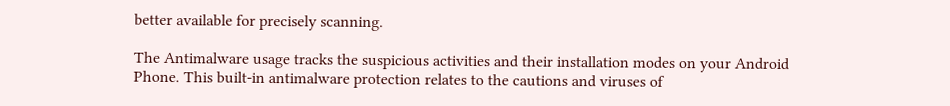better available for precisely scanning.

The Antimalware usage tracks the suspicious activities and their installation modes on your Android Phone. This built-in antimalware protection relates to the cautions and viruses of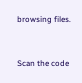browsing files.


Scan the code